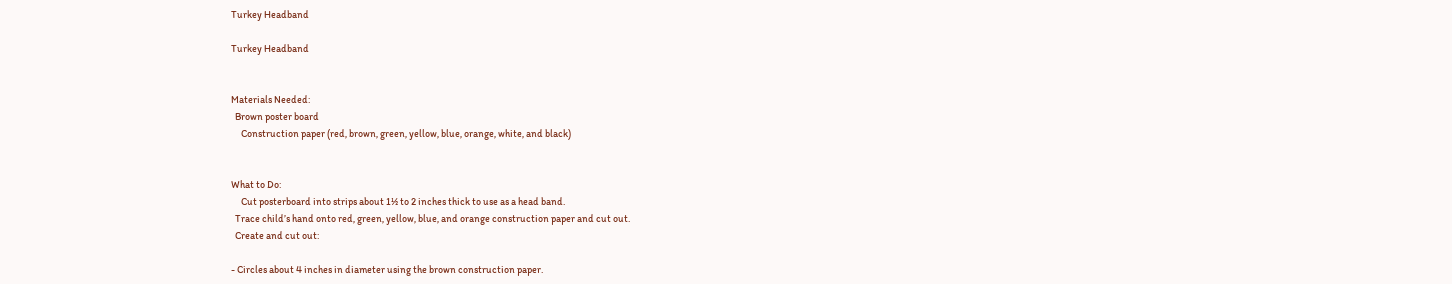Turkey Headband

Turkey Headband


Materials Needed:
  Brown poster board
     Construction paper (red, brown, green, yellow, blue, orange, white, and black)


What to Do:
     Cut posterboard into strips about 1½ to 2 inches thick to use as a head band.
  Trace child’s hand onto red, green, yellow, blue, and orange construction paper and cut out.
  Create and cut out:

- Circles about 4 inches in diameter using the brown construction paper.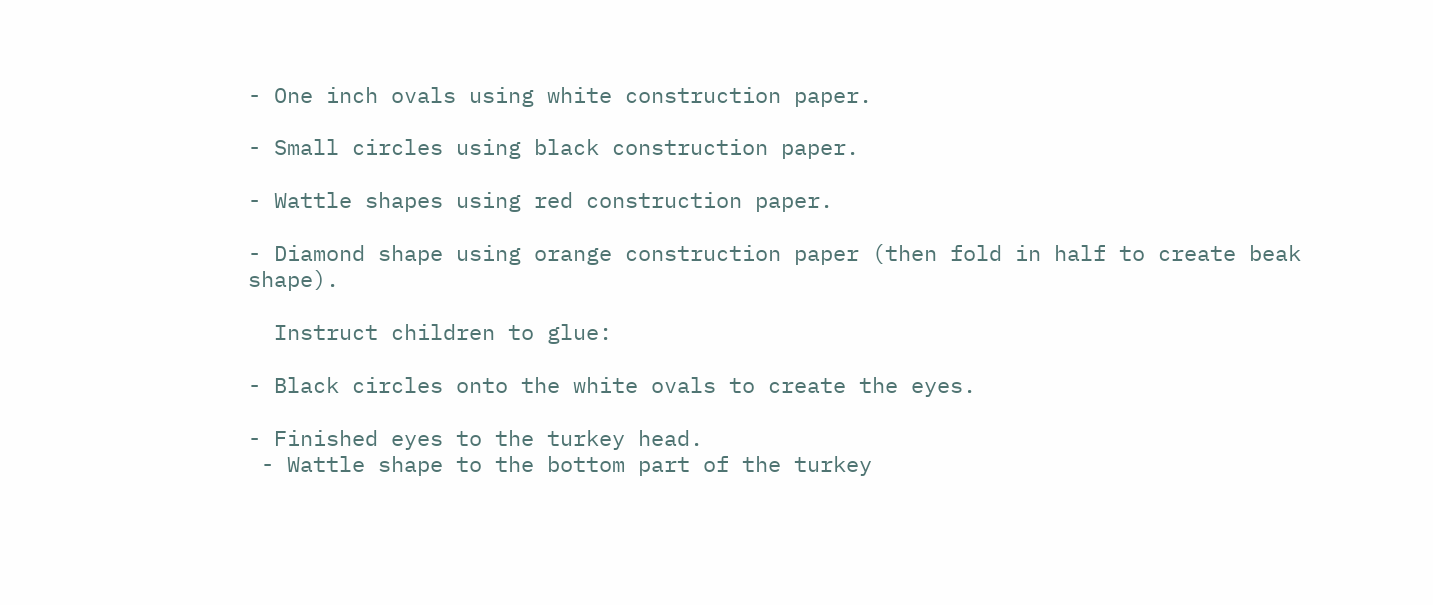- One inch ovals using white construction paper.

- Small circles using black construction paper.

- Wattle shapes using red construction paper.

- Diamond shape using orange construction paper (then fold in half to create beak shape).

  Instruct children to glue:

- Black circles onto the white ovals to create the eyes.

- Finished eyes to the turkey head.
 - Wattle shape to the bottom part of the turkey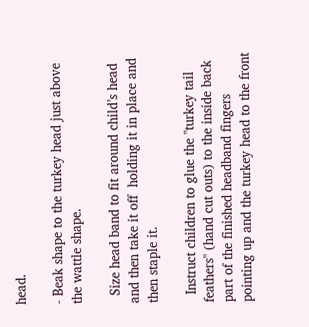head.

- Beak shape to the turkey head just above the wattle shape.

  Size head band to fit around child’s head and then take it off  holding it in place and then staple it.

  Instruct children to glue the "turkey tail feathers" (hand cut outs) to the inside back part of the finished headband fingers pointing up and the turkey head to the front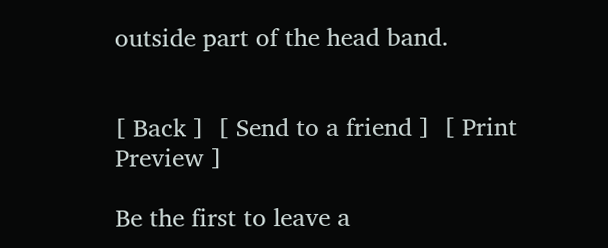outside part of the head band.


[ Back ]  [ Send to a friend ]  [ Print Preview ]

Be the first to leave a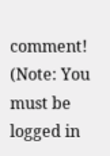comment! (Note: You must be logged in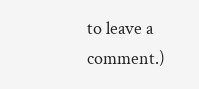to leave a comment.)